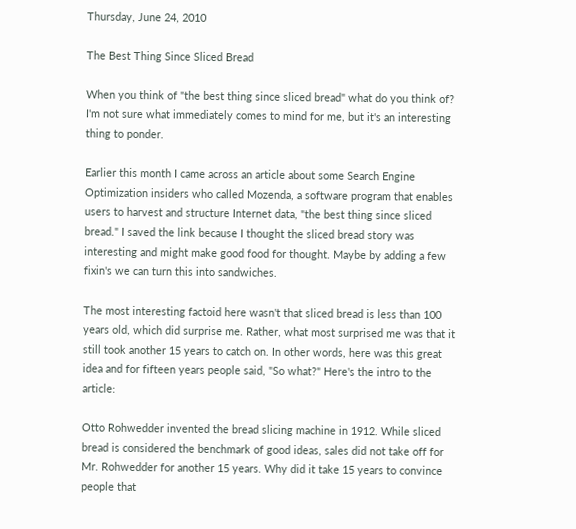Thursday, June 24, 2010

The Best Thing Since Sliced Bread

When you think of "the best thing since sliced bread" what do you think of? I'm not sure what immediately comes to mind for me, but it's an interesting thing to ponder.

Earlier this month I came across an article about some Search Engine Optimization insiders who called Mozenda, a software program that enables users to harvest and structure Internet data, "the best thing since sliced bread." I saved the link because I thought the sliced bread story was interesting and might make good food for thought. Maybe by adding a few fixin's we can turn this into sandwiches.

The most interesting factoid here wasn't that sliced bread is less than 100 years old, which did surprise me. Rather, what most surprised me was that it still took another 15 years to catch on. In other words, here was this great idea and for fifteen years people said, "So what?" Here's the intro to the article:

Otto Rohwedder invented the bread slicing machine in 1912. While sliced bread is considered the benchmark of good ideas, sales did not take off for Mr. Rohwedder for another 15 years. Why did it take 15 years to convince people that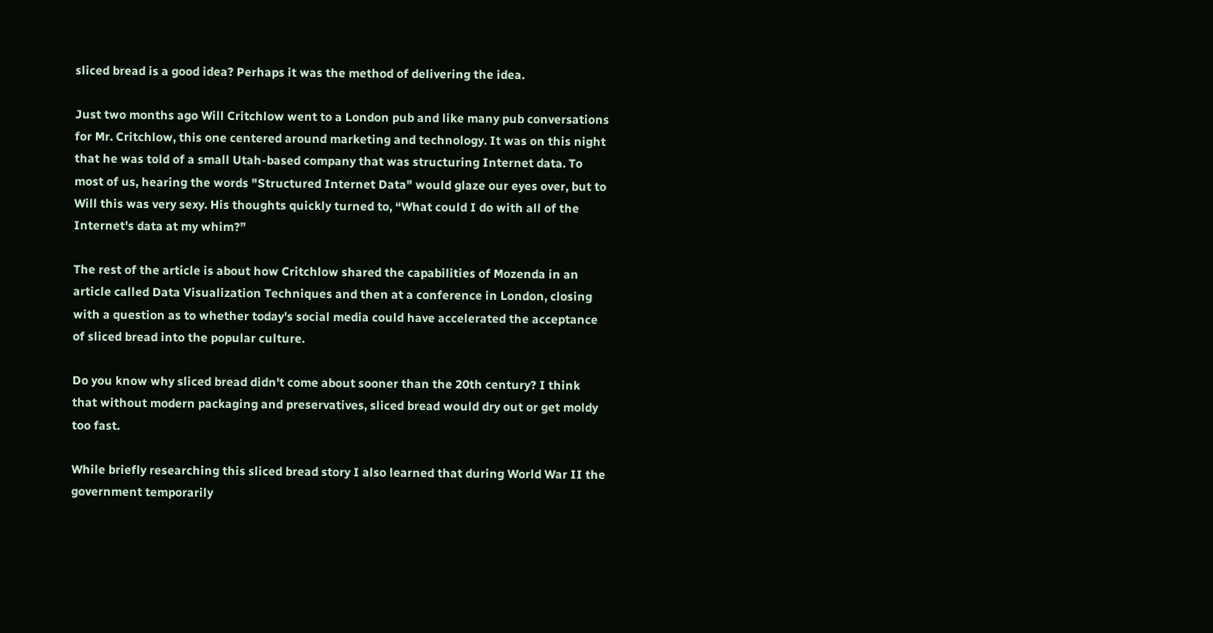sliced bread is a good idea? Perhaps it was the method of delivering the idea.

Just two months ago Will Critchlow went to a London pub and like many pub conversations for Mr. Critchlow, this one centered around marketing and technology. It was on this night that he was told of a small Utah-based company that was structuring Internet data. To most of us, hearing the words "Structured Internet Data" would glaze our eyes over, but to Will this was very sexy. His thoughts quickly turned to, “What could I do with all of the Internet's data at my whim?”

The rest of the article is about how Critchlow shared the capabilities of Mozenda in an article called Data Visualization Techniques and then at a conference in London, closing with a question as to whether today's social media could have accelerated the acceptance of sliced bread into the popular culture.

Do you know why sliced bread didn't come about sooner than the 20th century? I think that without modern packaging and preservatives, sliced bread would dry out or get moldy too fast.

While briefly researching this sliced bread story I also learned that during World War II the government temporarily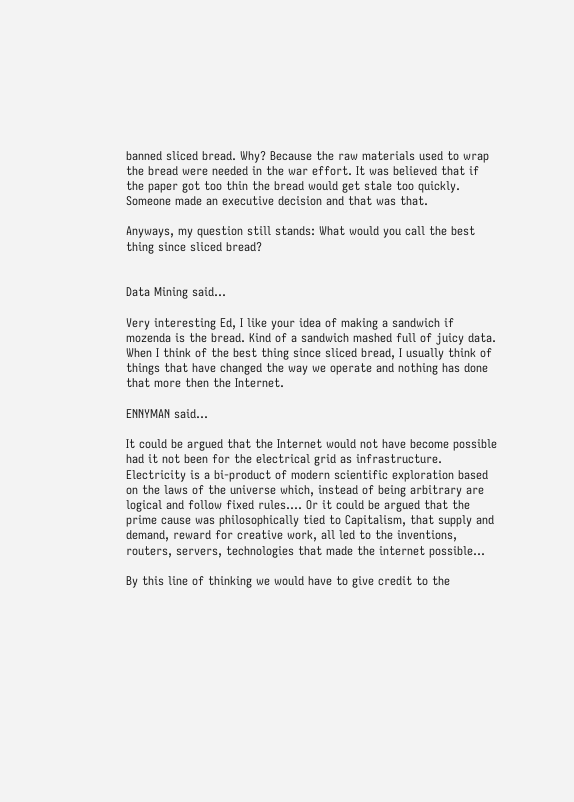banned sliced bread. Why? Because the raw materials used to wrap the bread were needed in the war effort. It was believed that if the paper got too thin the bread would get stale too quickly. Someone made an executive decision and that was that.

Anyways, my question still stands: What would you call the best thing since sliced bread?


Data Mining said...

Very interesting Ed, I like your idea of making a sandwich if mozenda is the bread. Kind of a sandwich mashed full of juicy data. When I think of the best thing since sliced bread, I usually think of things that have changed the way we operate and nothing has done that more then the Internet.

ENNYMAN said...

It could be argued that the Internet would not have become possible had it not been for the electrical grid as infrastructure. Electricity is a bi-product of modern scientific exploration based on the laws of the universe which, instead of being arbitrary are logical and follow fixed rules.... Or it could be argued that the prime cause was philosophically tied to Capitalism, that supply and demand, reward for creative work, all led to the inventions, routers, servers, technologies that made the internet possible...

By this line of thinking we would have to give credit to the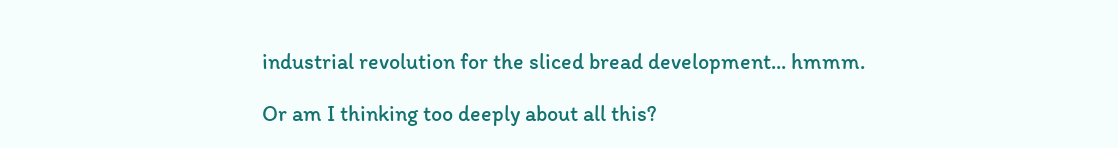industrial revolution for the sliced bread development... hmmm.

Or am I thinking too deeply about all this?